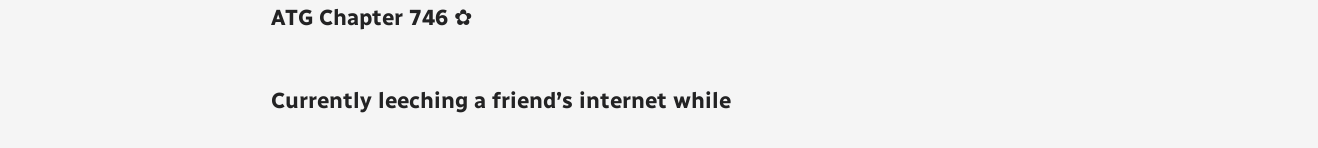ATG Chapter 746 ✿

Currently leeching a friend’s internet while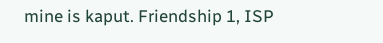mine is kaput. Friendship 1, ISP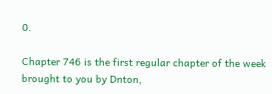0.

Chapter 746 is the first regular chapter of the week brought to you by Dnton,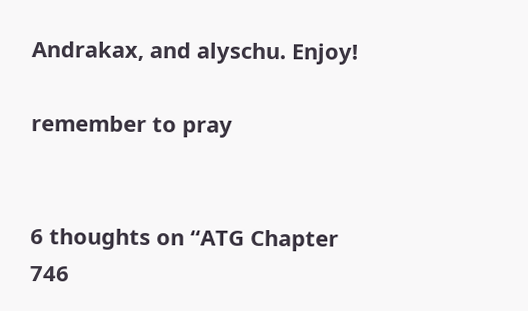Andrakax, and alyschu. Enjoy!

remember to pray


6 thoughts on “ATG Chapter 746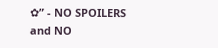✿” - NO SPOILERS and NO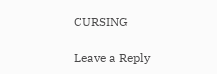CURSING

Leave a Reply